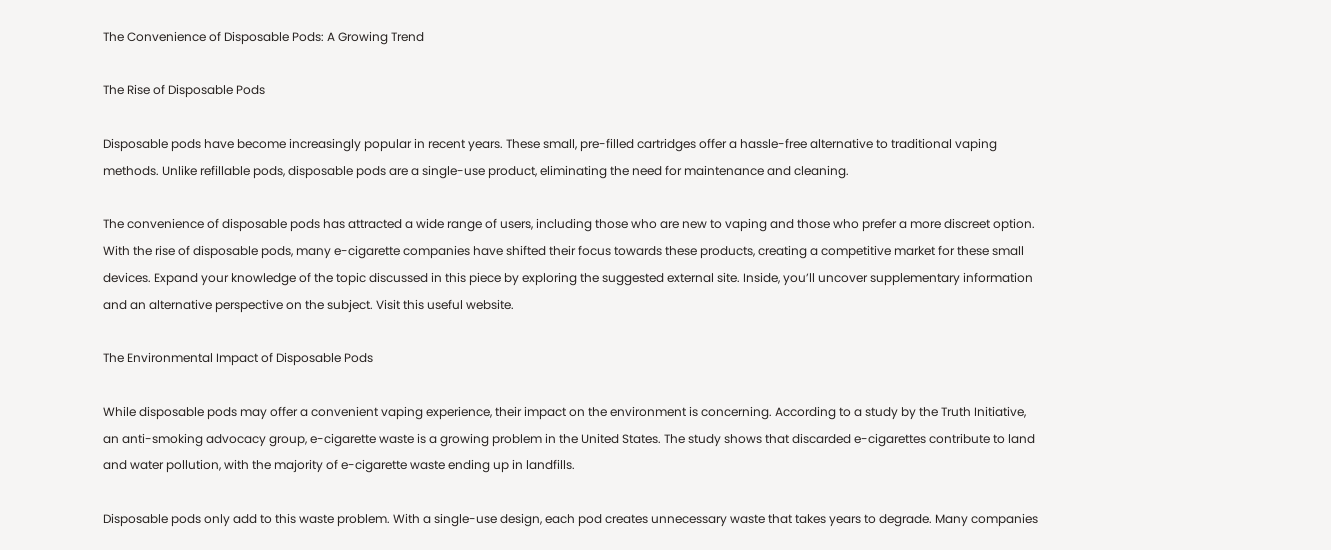The Convenience of Disposable Pods: A Growing Trend

The Rise of Disposable Pods

Disposable pods have become increasingly popular in recent years. These small, pre-filled cartridges offer a hassle-free alternative to traditional vaping methods. Unlike refillable pods, disposable pods are a single-use product, eliminating the need for maintenance and cleaning.

The convenience of disposable pods has attracted a wide range of users, including those who are new to vaping and those who prefer a more discreet option. With the rise of disposable pods, many e-cigarette companies have shifted their focus towards these products, creating a competitive market for these small devices. Expand your knowledge of the topic discussed in this piece by exploring the suggested external site. Inside, you’ll uncover supplementary information and an alternative perspective on the subject. Visit this useful website.

The Environmental Impact of Disposable Pods

While disposable pods may offer a convenient vaping experience, their impact on the environment is concerning. According to a study by the Truth Initiative, an anti-smoking advocacy group, e-cigarette waste is a growing problem in the United States. The study shows that discarded e-cigarettes contribute to land and water pollution, with the majority of e-cigarette waste ending up in landfills.

Disposable pods only add to this waste problem. With a single-use design, each pod creates unnecessary waste that takes years to degrade. Many companies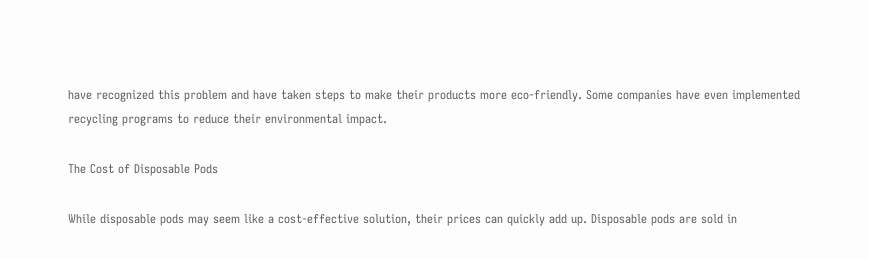have recognized this problem and have taken steps to make their products more eco-friendly. Some companies have even implemented recycling programs to reduce their environmental impact.

The Cost of Disposable Pods

While disposable pods may seem like a cost-effective solution, their prices can quickly add up. Disposable pods are sold in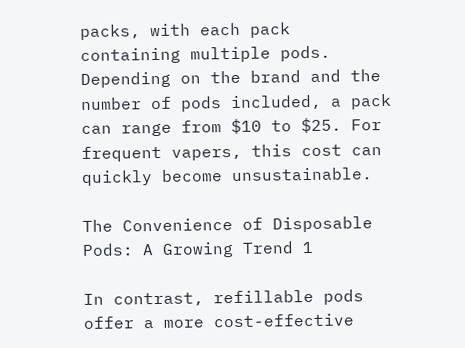packs, with each pack containing multiple pods. Depending on the brand and the number of pods included, a pack can range from $10 to $25. For frequent vapers, this cost can quickly become unsustainable.

The Convenience of Disposable Pods: A Growing Trend 1

In contrast, refillable pods offer a more cost-effective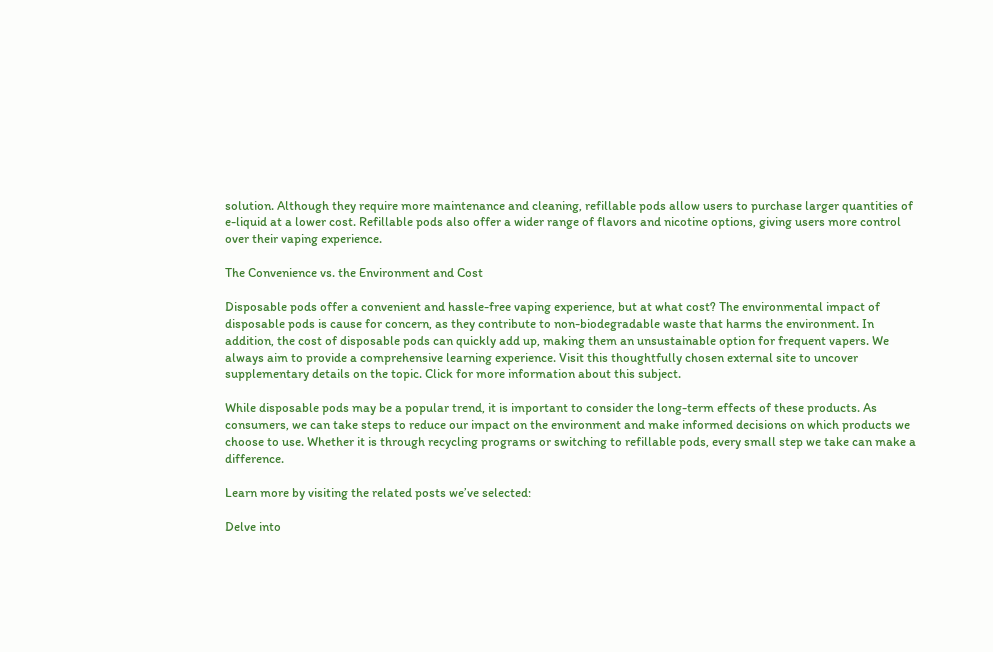solution. Although they require more maintenance and cleaning, refillable pods allow users to purchase larger quantities of e-liquid at a lower cost. Refillable pods also offer a wider range of flavors and nicotine options, giving users more control over their vaping experience.

The Convenience vs. the Environment and Cost

Disposable pods offer a convenient and hassle-free vaping experience, but at what cost? The environmental impact of disposable pods is cause for concern, as they contribute to non-biodegradable waste that harms the environment. In addition, the cost of disposable pods can quickly add up, making them an unsustainable option for frequent vapers. We always aim to provide a comprehensive learning experience. Visit this thoughtfully chosen external site to uncover supplementary details on the topic. Click for more information about this subject.

While disposable pods may be a popular trend, it is important to consider the long-term effects of these products. As consumers, we can take steps to reduce our impact on the environment and make informed decisions on which products we choose to use. Whether it is through recycling programs or switching to refillable pods, every small step we take can make a difference.

Learn more by visiting the related posts we’ve selected:

Delve into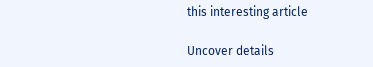this interesting article

Uncover details